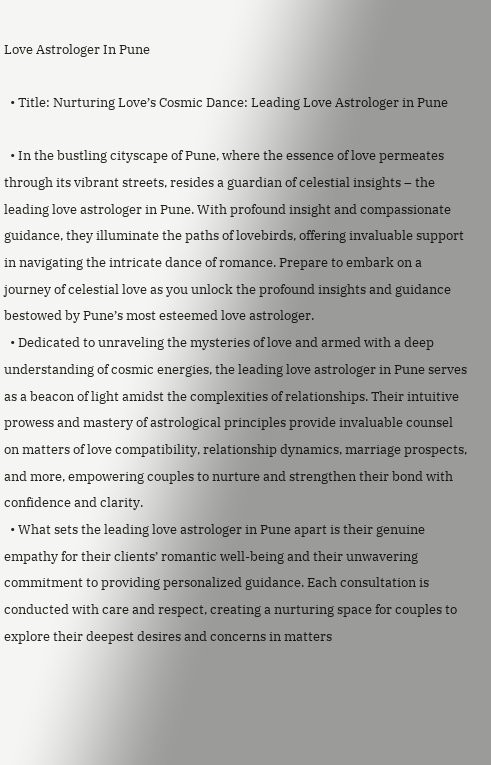Love Astrologer In Pune

  • Title: Nurturing Love’s Cosmic Dance: Leading Love Astrologer in Pune

  • In the bustling cityscape of Pune, where the essence of love permeates through its vibrant streets, resides a guardian of celestial insights – the leading love astrologer in Pune. With profound insight and compassionate guidance, they illuminate the paths of lovebirds, offering invaluable support in navigating the intricate dance of romance. Prepare to embark on a journey of celestial love as you unlock the profound insights and guidance bestowed by Pune’s most esteemed love astrologer.
  • Dedicated to unraveling the mysteries of love and armed with a deep understanding of cosmic energies, the leading love astrologer in Pune serves as a beacon of light amidst the complexities of relationships. Their intuitive prowess and mastery of astrological principles provide invaluable counsel on matters of love compatibility, relationship dynamics, marriage prospects, and more, empowering couples to nurture and strengthen their bond with confidence and clarity.
  • What sets the leading love astrologer in Pune apart is their genuine empathy for their clients’ romantic well-being and their unwavering commitment to providing personalized guidance. Each consultation is conducted with care and respect, creating a nurturing space for couples to explore their deepest desires and concerns in matters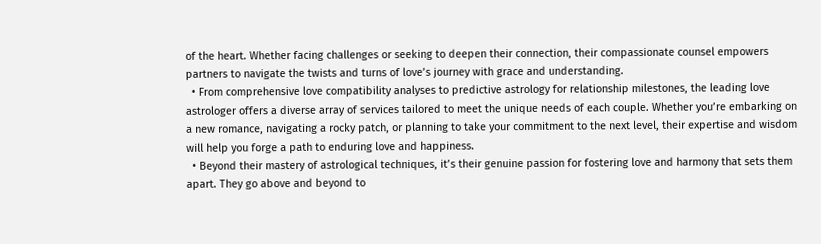of the heart. Whether facing challenges or seeking to deepen their connection, their compassionate counsel empowers partners to navigate the twists and turns of love’s journey with grace and understanding.
  • From comprehensive love compatibility analyses to predictive astrology for relationship milestones, the leading love astrologer offers a diverse array of services tailored to meet the unique needs of each couple. Whether you’re embarking on a new romance, navigating a rocky patch, or planning to take your commitment to the next level, their expertise and wisdom will help you forge a path to enduring love and happiness.
  • Beyond their mastery of astrological techniques, it’s their genuine passion for fostering love and harmony that sets them apart. They go above and beyond to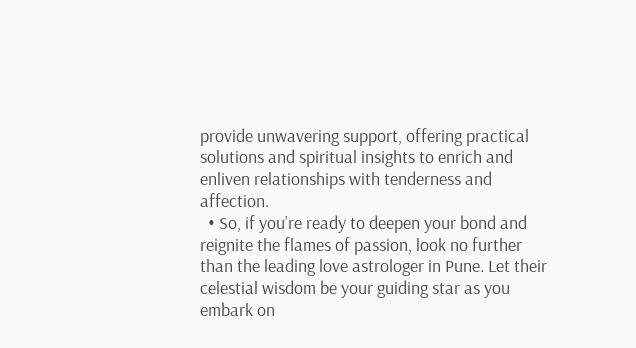provide unwavering support, offering practical solutions and spiritual insights to enrich and enliven relationships with tenderness and affection.
  • So, if you’re ready to deepen your bond and reignite the flames of passion, look no further than the leading love astrologer in Pune. Let their celestial wisdom be your guiding star as you embark on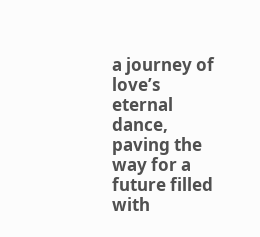a journey of love’s eternal dance, paving the way for a future filled with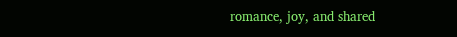romance, joy, and shared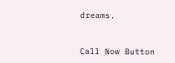dreams.


Call Now Button